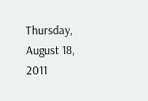Thursday, August 18, 2011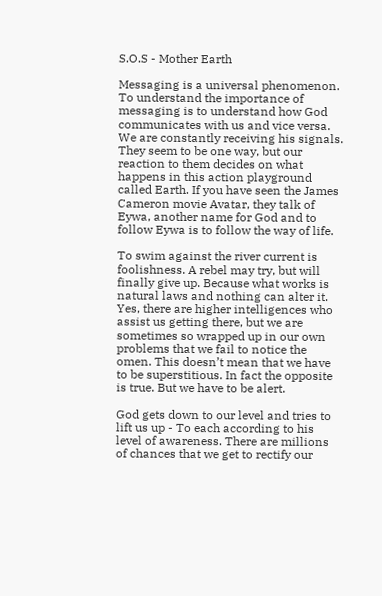S.O.S - Mother Earth

Messaging is a universal phenomenon. To understand the importance of messaging is to understand how God communicates with us and vice versa. We are constantly receiving his signals. They seem to be one way, but our reaction to them decides on what happens in this action playground called Earth. If you have seen the James Cameron movie Avatar, they talk of Eywa, another name for God and to follow Eywa is to follow the way of life.

To swim against the river current is foolishness. A rebel may try, but will finally give up. Because what works is natural laws and nothing can alter it. Yes, there are higher intelligences who assist us getting there, but we are sometimes so wrapped up in our own problems that we fail to notice the omen. This doesn’t mean that we have to be superstitious. In fact the opposite is true. But we have to be alert.

God gets down to our level and tries to lift us up - To each according to his level of awareness. There are millions of chances that we get to rectify our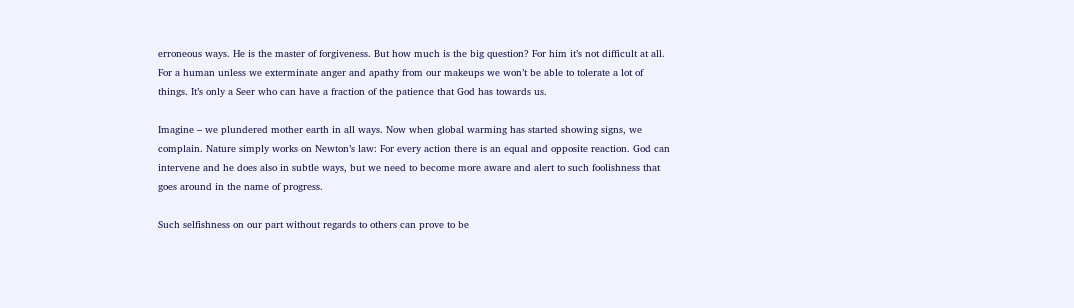erroneous ways. He is the master of forgiveness. But how much is the big question? For him it’s not difficult at all. For a human unless we exterminate anger and apathy from our makeups we won’t be able to tolerate a lot of things. It’s only a Seer who can have a fraction of the patience that God has towards us.

Imagine – we plundered mother earth in all ways. Now when global warming has started showing signs, we complain. Nature simply works on Newton’s law: For every action there is an equal and opposite reaction. God can intervene and he does also in subtle ways, but we need to become more aware and alert to such foolishness that goes around in the name of progress.

Such selfishness on our part without regards to others can prove to be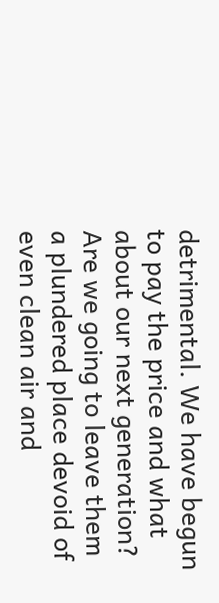detrimental. We have begun to pay the price and what about our next generation? Are we going to leave them a plundered place devoid of even clean air and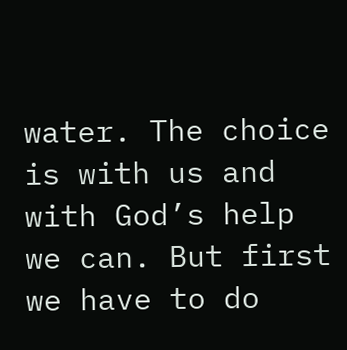water. The choice is with us and with God’s help we can. But first we have to do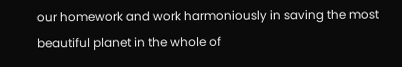our homework and work harmoniously in saving the most beautiful planet in the whole of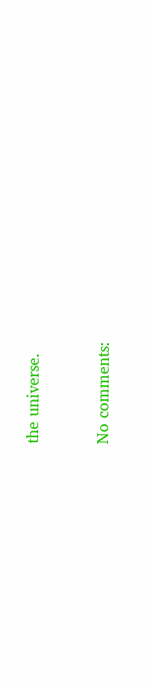the universe.



No comments: